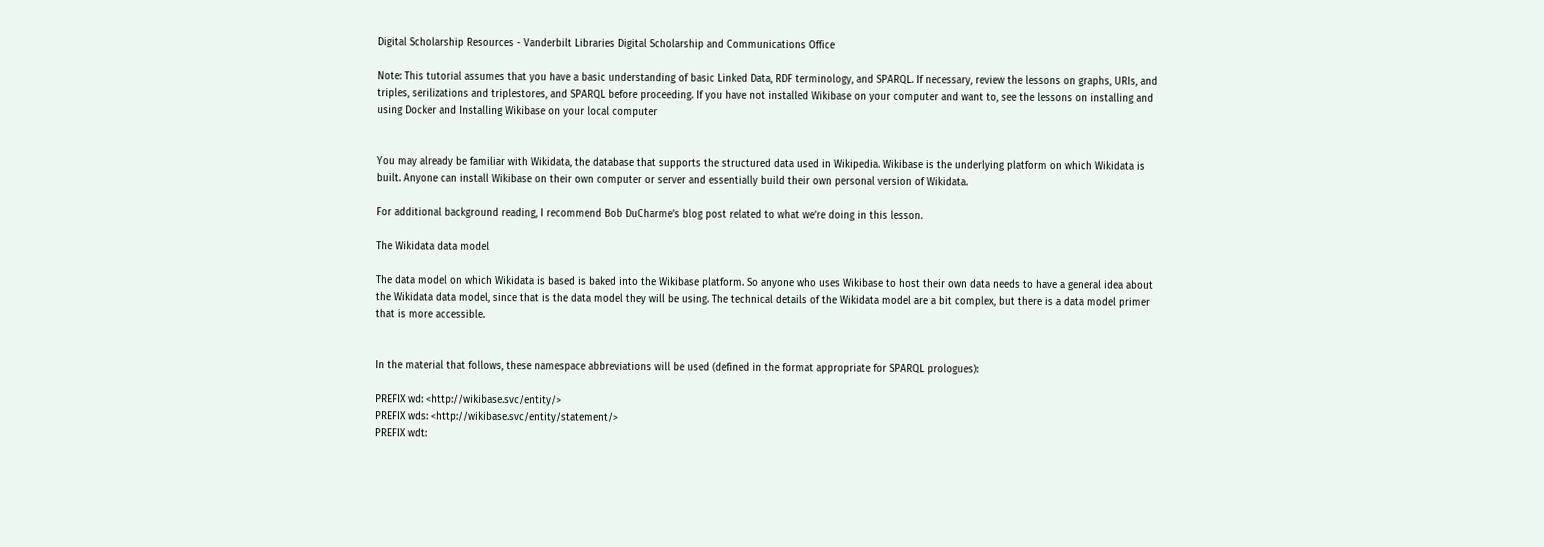Digital Scholarship Resources - Vanderbilt Libraries Digital Scholarship and Communications Office

Note: This tutorial assumes that you have a basic understanding of basic Linked Data, RDF terminology, and SPARQL. If necessary, review the lessons on graphs, URIs, and triples, serilizations and triplestores, and SPARQL before proceeding. If you have not installed Wikibase on your computer and want to, see the lessons on installing and using Docker and Installing Wikibase on your local computer


You may already be familiar with Wikidata, the database that supports the structured data used in Wikipedia. Wikibase is the underlying platform on which Wikidata is built. Anyone can install Wikibase on their own computer or server and essentially build their own personal version of Wikidata.

For additional background reading, I recommend Bob DuCharme’s blog post related to what we’re doing in this lesson.

The Wikidata data model

The data model on which Wikidata is based is baked into the Wikibase platform. So anyone who uses Wikibase to host their own data needs to have a general idea about the Wikidata data model, since that is the data model they will be using. The technical details of the Wikidata model are a bit complex, but there is a data model primer that is more accessible.


In the material that follows, these namespace abbreviations will be used (defined in the format appropriate for SPARQL prologues):

PREFIX wd: <http://wikibase.svc/entity/>
PREFIX wds: <http://wikibase.svc/entity/statement/>
PREFIX wdt: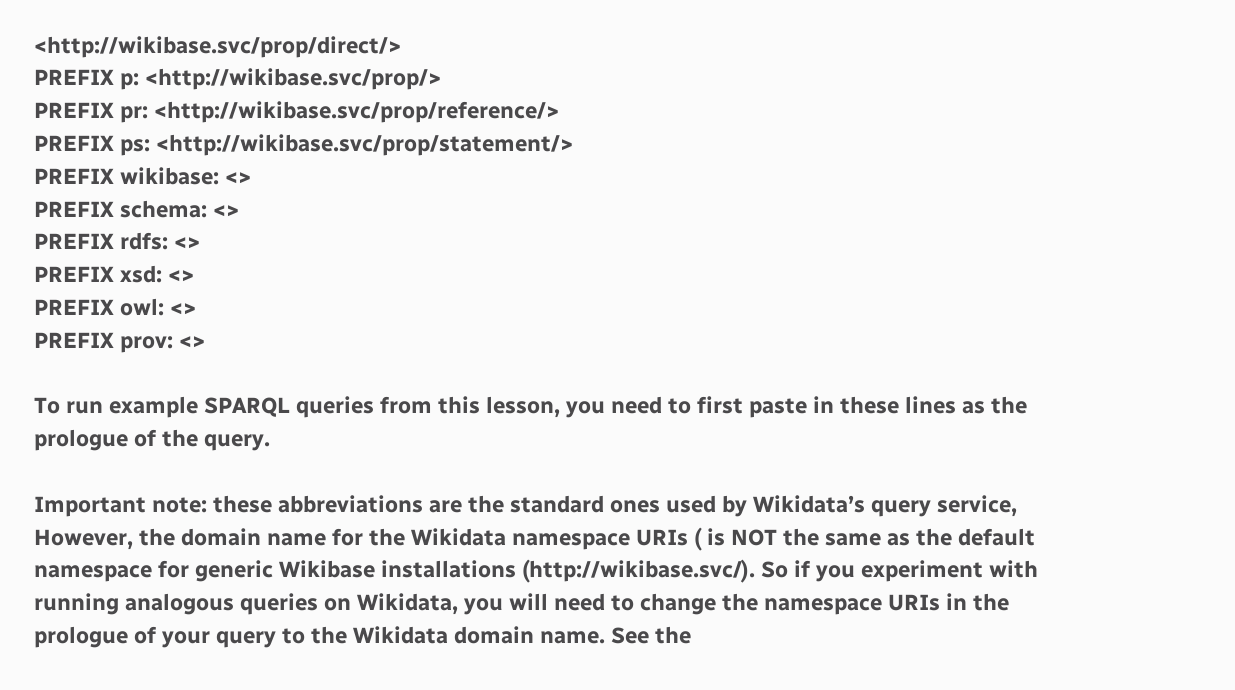<http://wikibase.svc/prop/direct/>
PREFIX p: <http://wikibase.svc/prop/>
PREFIX pr: <http://wikibase.svc/prop/reference/>
PREFIX ps: <http://wikibase.svc/prop/statement/>
PREFIX wikibase: <>
PREFIX schema: <>
PREFIX rdfs: <>
PREFIX xsd: <>
PREFIX owl: <>
PREFIX prov: <>

To run example SPARQL queries from this lesson, you need to first paste in these lines as the prologue of the query.

Important note: these abbreviations are the standard ones used by Wikidata’s query service, However, the domain name for the Wikidata namespace URIs ( is NOT the same as the default namespace for generic Wikibase installations (http://wikibase.svc/). So if you experiment with running analogous queries on Wikidata, you will need to change the namespace URIs in the prologue of your query to the Wikidata domain name. See the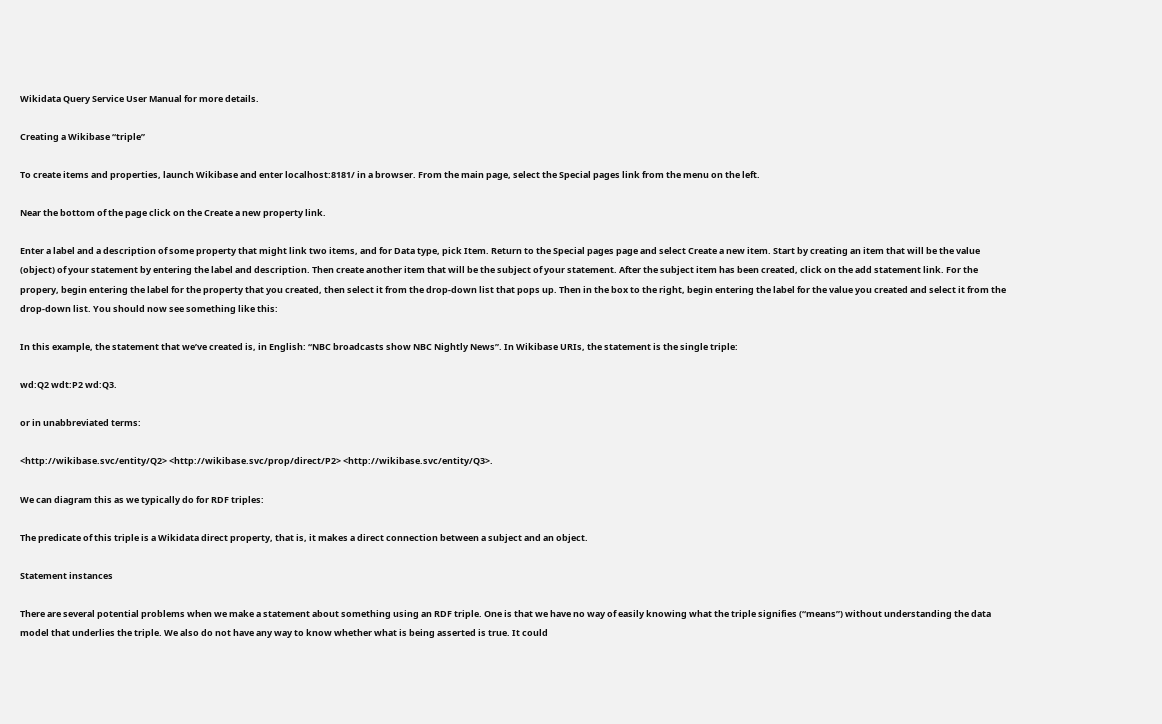Wikidata Query Service User Manual for more details.

Creating a Wikibase “triple”

To create items and properties, launch Wikibase and enter localhost:8181/ in a browser. From the main page, select the Special pages link from the menu on the left.

Near the bottom of the page click on the Create a new property link.

Enter a label and a description of some property that might link two items, and for Data type, pick Item. Return to the Special pages page and select Create a new item. Start by creating an item that will be the value (object) of your statement by entering the label and description. Then create another item that will be the subject of your statement. After the subject item has been created, click on the add statement link. For the propery, begin entering the label for the property that you created, then select it from the drop-down list that pops up. Then in the box to the right, begin entering the label for the value you created and select it from the drop-down list. You should now see something like this:

In this example, the statement that we’ve created is, in English: “NBC broadcasts show NBC Nightly News”. In Wikibase URIs, the statement is the single triple:

wd:Q2 wdt:P2 wd:Q3.

or in unabbreviated terms:

<http://wikibase.svc/entity/Q2> <http://wikibase.svc/prop/direct/P2> <http://wikibase.svc/entity/Q3>.

We can diagram this as we typically do for RDF triples:

The predicate of this triple is a Wikidata direct property, that is, it makes a direct connection between a subject and an object.

Statement instances

There are several potential problems when we make a statement about something using an RDF triple. One is that we have no way of easily knowing what the triple signifies (“means”) without understanding the data model that underlies the triple. We also do not have any way to know whether what is being asserted is true. It could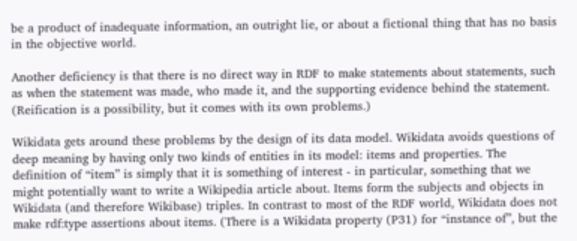be a product of inadequate information, an outright lie, or about a fictional thing that has no basis in the objective world.

Another deficiency is that there is no direct way in RDF to make statements about statements, such as when the statement was made, who made it, and the supporting evidence behind the statement. (Reification is a possibility, but it comes with its own problems.)

Wikidata gets around these problems by the design of its data model. Wikidata avoids questions of deep meaning by having only two kinds of entities in its model: items and properties. The definition of “item” is simply that it is something of interest - in particular, something that we might potentially want to write a Wikipedia article about. Items form the subjects and objects in Wikidata (and therefore Wikibase) triples. In contrast to most of the RDF world, Wikidata does not make rdf:type assertions about items. (There is a Wikidata property (P31) for “instance of”, but the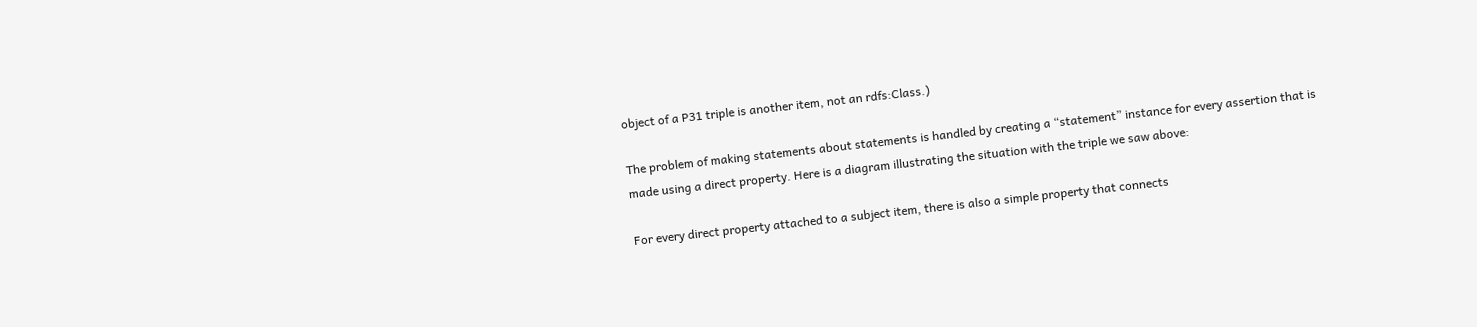object of a P31 triple is another item, not an rdfs:Class.)

The problem of making statements about statements is handled by creating a “statement” instance for every assertion that is made using a direct property. Here is a diagram illustrating the situation with the triple we saw above:

For every direct property attached to a subject item, there is also a simple property that connects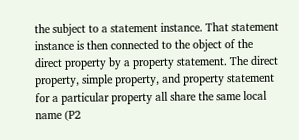the subject to a statement instance. That statement instance is then connected to the object of the direct property by a property statement. The direct property, simple property, and property statement for a particular property all share the same local name (P2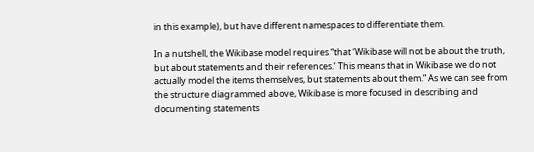in this example), but have different namespaces to differentiate them.

In a nutshell, the Wikibase model requires “that ‘Wikibase will not be about the truth, but about statements and their references.’ This means that in Wikibase we do not actually model the items themselves, but statements about them.” As we can see from the structure diagrammed above, Wikibase is more focused in describing and documenting statements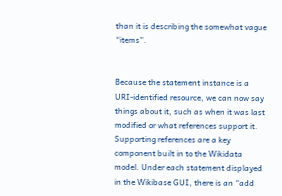than it is describing the somewhat vague “items”.


Because the statement instance is a URI-identified resource, we can now say things about it, such as when it was last modified or what references support it. Supporting references are a key component built in to the Wikidata model. Under each statement displayed in the Wikibase GUI, there is an “add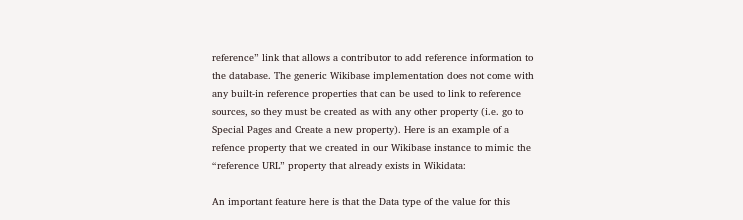reference” link that allows a contributor to add reference information to the database. The generic Wikibase implementation does not come with any built-in reference properties that can be used to link to reference sources, so they must be created as with any other property (i.e. go to Special Pages and Create a new property). Here is an example of a refence property that we created in our Wikibase instance to mimic the “reference URL” property that already exists in Wikidata:

An important feature here is that the Data type of the value for this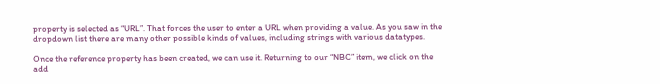property is selected as “URL”. That forces the user to enter a URL when providing a value. As you saw in the dropdown list there are many other possible kinds of values, including strings with various datatypes.

Once the reference property has been created, we can use it. Returning to our “NBC” item, we click on the add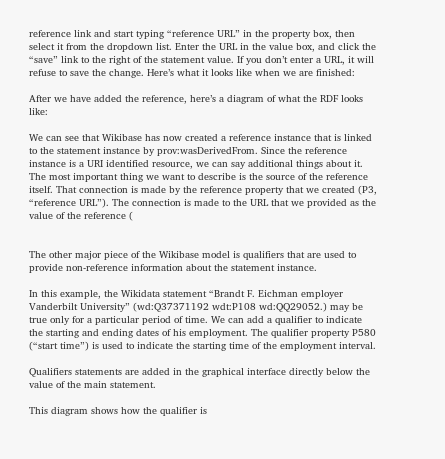reference link and start typing “reference URL” in the property box, then select it from the dropdown list. Enter the URL in the value box, and click the “save” link to the right of the statement value. If you don’t enter a URL, it will refuse to save the change. Here’s what it looks like when we are finished:

After we have added the reference, here’s a diagram of what the RDF looks like:

We can see that Wikibase has now created a reference instance that is linked to the statement instance by prov:wasDerivedFrom. Since the reference instance is a URI identified resource, we can say additional things about it. The most important thing we want to describe is the source of the reference itself. That connection is made by the reference property that we created (P3, “reference URL”). The connection is made to the URL that we provided as the value of the reference (


The other major piece of the Wikibase model is qualifiers that are used to provide non-reference information about the statement instance.

In this example, the Wikidata statement “Brandt F. Eichman employer Vanderbilt University” (wd:Q37371192 wdt:P108 wd:QQ29052.) may be true only for a particular period of time. We can add a qualifier to indicate the starting and ending dates of his employment. The qualifier property P580 (“start time”) is used to indicate the starting time of the employment interval.

Qualifiers statements are added in the graphical interface directly below the value of the main statement.

This diagram shows how the qualifier is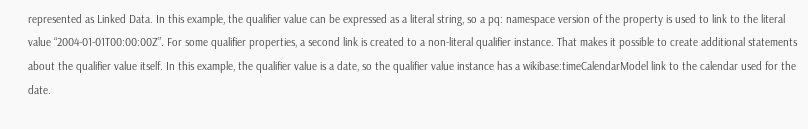represented as Linked Data. In this example, the qualifier value can be expressed as a literal string, so a pq: namespace version of the property is used to link to the literal value “2004-01-01T00:00:00Z”. For some qualifier properties, a second link is created to a non-literal qualifier instance. That makes it possible to create additional statements about the qualifier value itself. In this example, the qualifier value is a date, so the qualifier value instance has a wikibase:timeCalendarModel link to the calendar used for the date.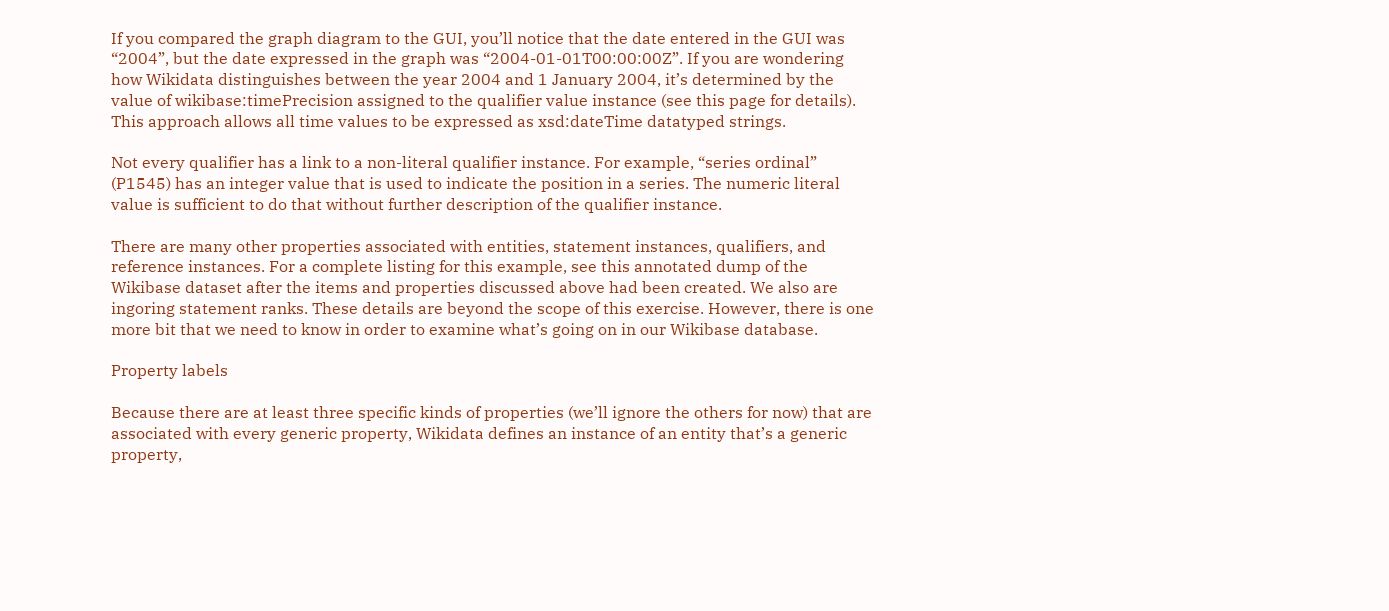If you compared the graph diagram to the GUI, you’ll notice that the date entered in the GUI was “2004”, but the date expressed in the graph was “2004-01-01T00:00:00Z”. If you are wondering how Wikidata distinguishes between the year 2004 and 1 January 2004, it’s determined by the value of wikibase:timePrecision assigned to the qualifier value instance (see this page for details). This approach allows all time values to be expressed as xsd:dateTime datatyped strings.

Not every qualifier has a link to a non-literal qualifier instance. For example, “series ordinal” (P1545) has an integer value that is used to indicate the position in a series. The numeric literal value is sufficient to do that without further description of the qualifier instance.

There are many other properties associated with entities, statement instances, qualifiers, and reference instances. For a complete listing for this example, see this annotated dump of the Wikibase dataset after the items and properties discussed above had been created. We also are ingoring statement ranks. These details are beyond the scope of this exercise. However, there is one more bit that we need to know in order to examine what’s going on in our Wikibase database.

Property labels

Because there are at least three specific kinds of properties (we’ll ignore the others for now) that are associated with every generic property, Wikidata defines an instance of an entity that’s a generic property,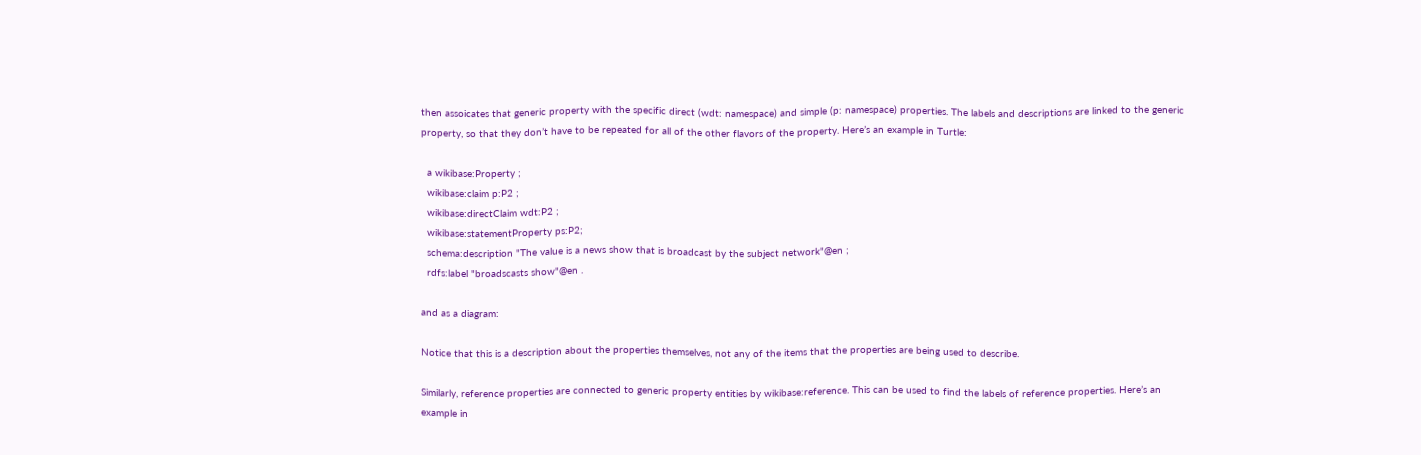then assoicates that generic property with the specific direct (wdt: namespace) and simple (p: namespace) properties. The labels and descriptions are linked to the generic property, so that they don’t have to be repeated for all of the other flavors of the property. Here’s an example in Turtle:

  a wikibase:Property ;
  wikibase:claim p:P2 ;
  wikibase:directClaim wdt:P2 ;
  wikibase:statementProperty ps:P2;
  schema:description "The value is a news show that is broadcast by the subject network"@en ;
  rdfs:label "broadscasts show"@en .

and as a diagram:

Notice that this is a description about the properties themselves, not any of the items that the properties are being used to describe.

Similarly, reference properties are connected to generic property entities by wikibase:reference. This can be used to find the labels of reference properties. Here’s an example in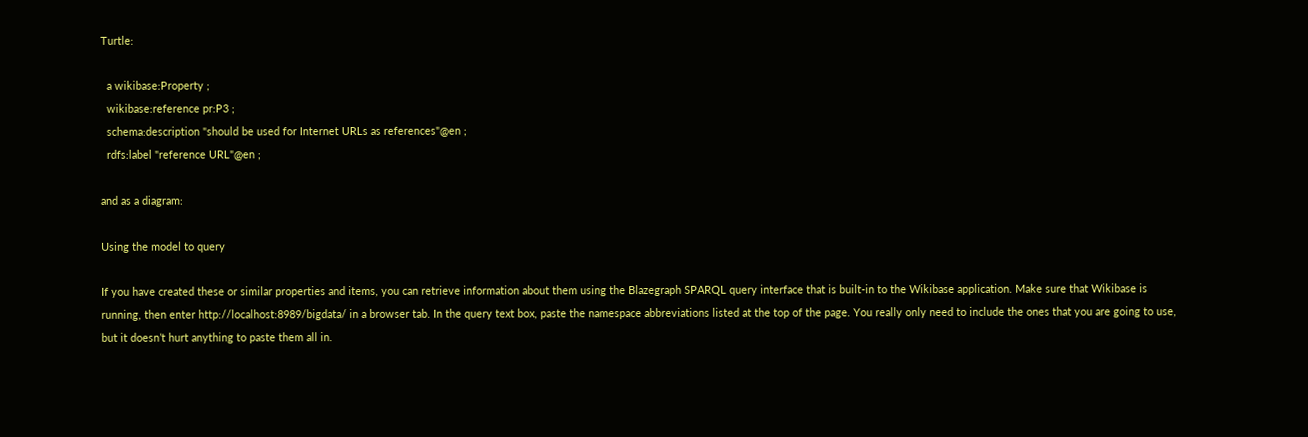Turtle:

  a wikibase:Property ;
  wikibase:reference pr:P3 ;
  schema:description "should be used for Internet URLs as references"@en ;
  rdfs:label "reference URL"@en ;

and as a diagram:

Using the model to query

If you have created these or similar properties and items, you can retrieve information about them using the Blazegraph SPARQL query interface that is built-in to the Wikibase application. Make sure that Wikibase is running, then enter http://localhost:8989/bigdata/ in a browser tab. In the query text box, paste the namespace abbreviations listed at the top of the page. You really only need to include the ones that you are going to use, but it doesn’t hurt anything to paste them all in.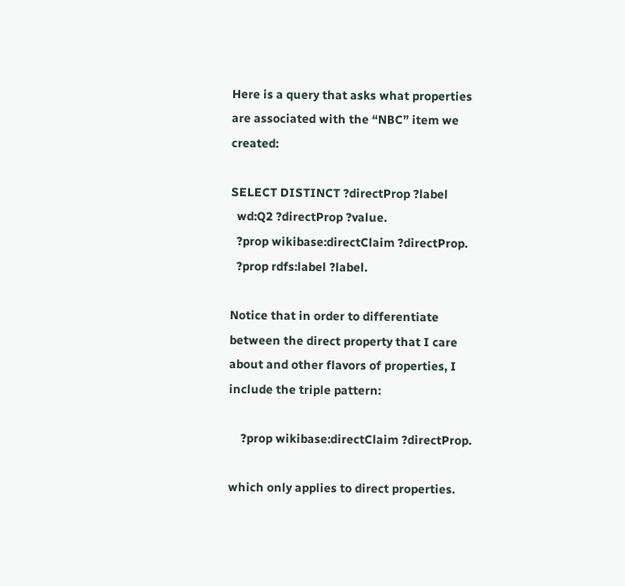Here is a query that asks what properties are associated with the “NBC” item we created:

SELECT DISTINCT ?directProp ?label
  wd:Q2 ?directProp ?value.
  ?prop wikibase:directClaim ?directProp.
  ?prop rdfs:label ?label.

Notice that in order to differentiate between the direct property that I care about and other flavors of properties, I include the triple pattern:

    ?prop wikibase:directClaim ?directProp.

which only applies to direct properties.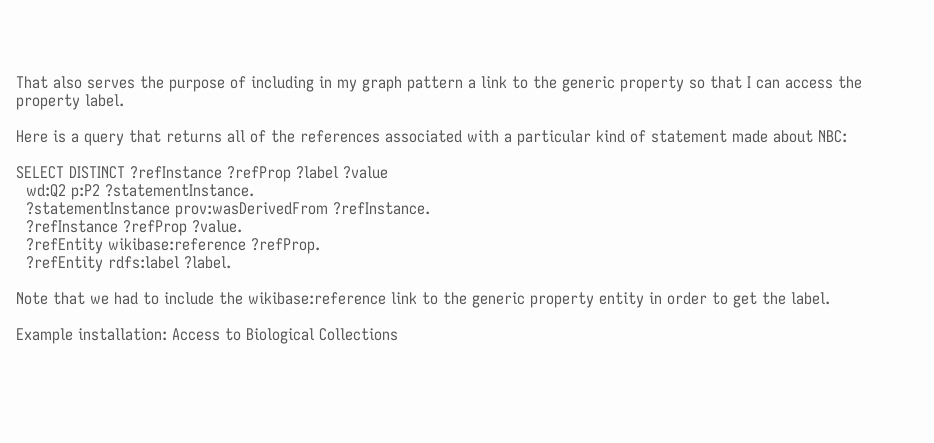That also serves the purpose of including in my graph pattern a link to the generic property so that I can access the property label.

Here is a query that returns all of the references associated with a particular kind of statement made about NBC:

SELECT DISTINCT ?refInstance ?refProp ?label ?value
  wd:Q2 p:P2 ?statementInstance.
  ?statementInstance prov:wasDerivedFrom ?refInstance.
  ?refInstance ?refProp ?value.
  ?refEntity wikibase:reference ?refProp.
  ?refEntity rdfs:label ?label.

Note that we had to include the wikibase:reference link to the generic property entity in order to get the label.

Example installation: Access to Biological Collections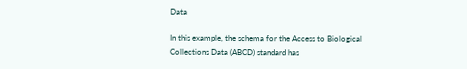Data

In this example, the schema for the Access to Biological Collections Data (ABCD) standard has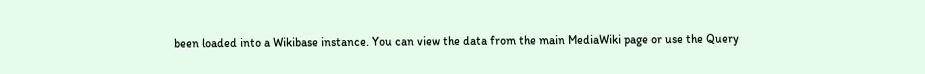been loaded into a Wikibase instance. You can view the data from the main MediaWiki page or use the Query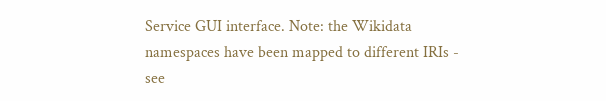Service GUI interface. Note: the Wikidata namespaces have been mapped to different IRIs - see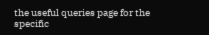the useful queries page for the specific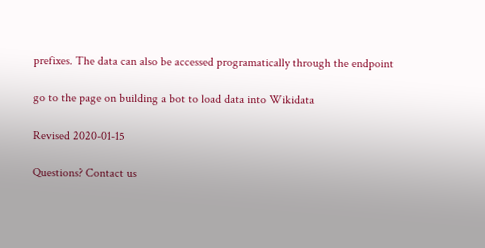prefixes. The data can also be accessed programatically through the endpoint

go to the page on building a bot to load data into Wikidata

Revised 2020-01-15

Questions? Contact us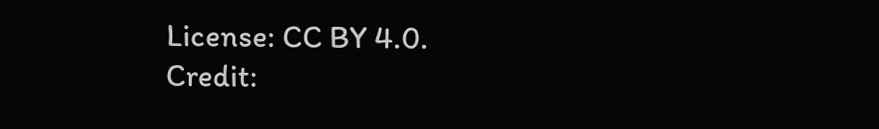License: CC BY 4.0.
Credit: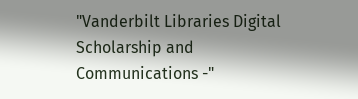"Vanderbilt Libraries Digital Scholarship and Communications -"